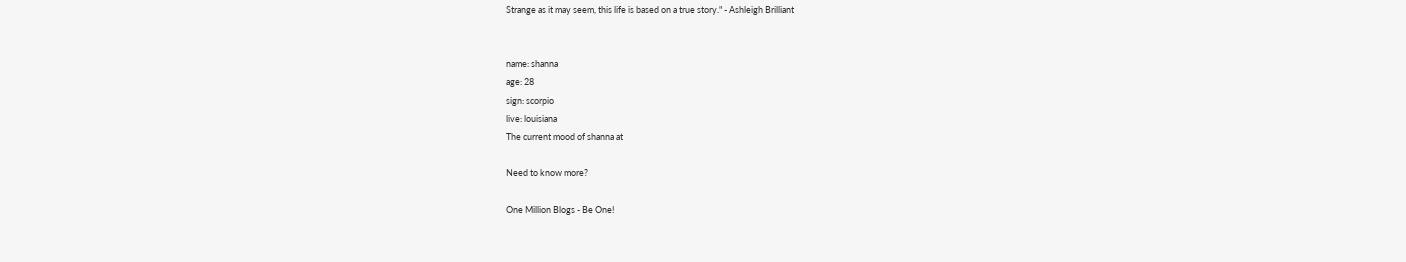Strange as it may seem, this life is based on a true story." - Ashleigh Brilliant


name: shanna
age: 28
sign: scorpio
live: louisiana
The current mood of shanna at

Need to know more?

One Million Blogs - Be One!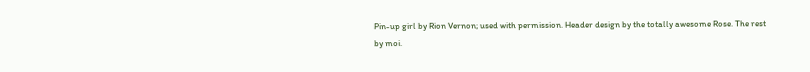Pin-up girl by Rion Vernon; used with permission. Header design by the totally awesome Rose. The rest by moi.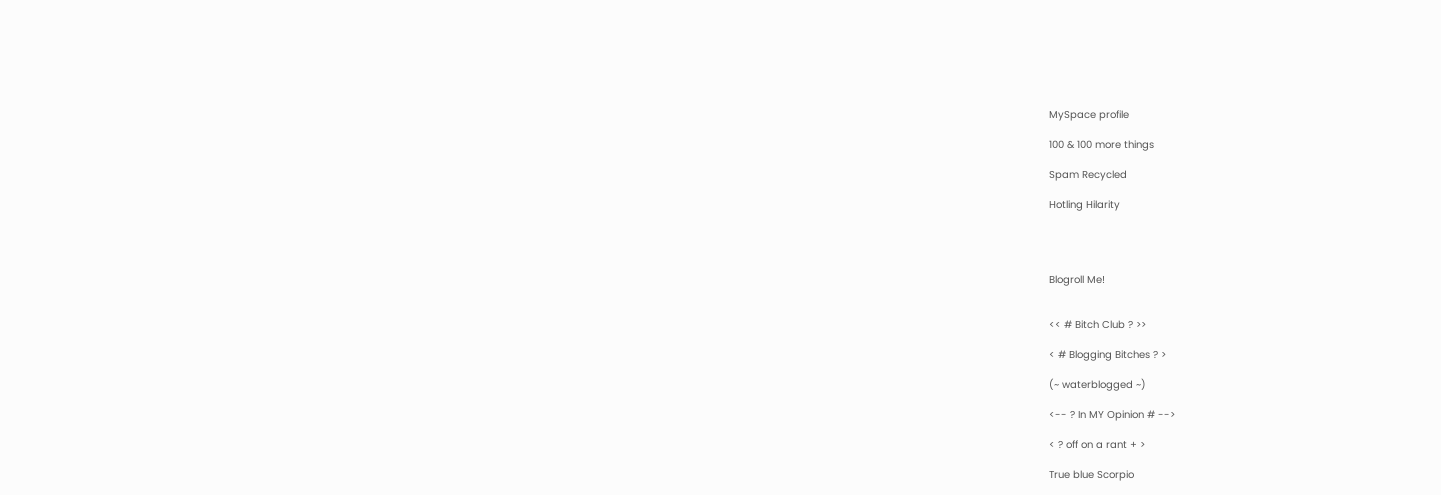MySpace profile

100 & 100 more things

Spam Recycled

Hotling Hilarity




Blogroll Me!


<< # Bitch Club ? >>

< # Blogging Bitches ? >

(~ waterblogged ~)

<-- ? In MY Opinion # -->

< ? off on a rant + >

True blue Scorpio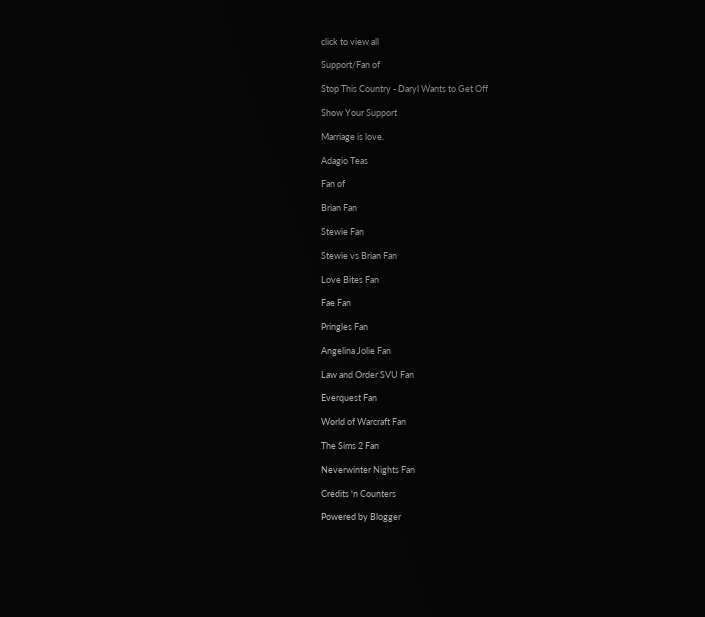click to view all

Support/Fan of

Stop This Country - Daryl Wants to Get Off

Show Your Support

Marriage is love.

Adagio Teas

Fan of

Brian Fan

Stewie Fan

Stewie vs Brian Fan

Love Bites Fan

Fae Fan

Pringles Fan

Angelina Jolie Fan

Law and Order SVU Fan

Everquest Fan

World of Warcraft Fan

The Sims 2 Fan

Neverwinter Nights Fan

Credits 'n Counters

Powered by Blogger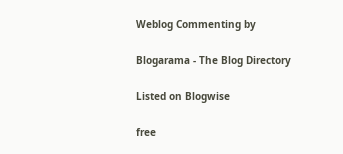Weblog Commenting by

Blogarama - The Blog Directory

Listed on Blogwise

free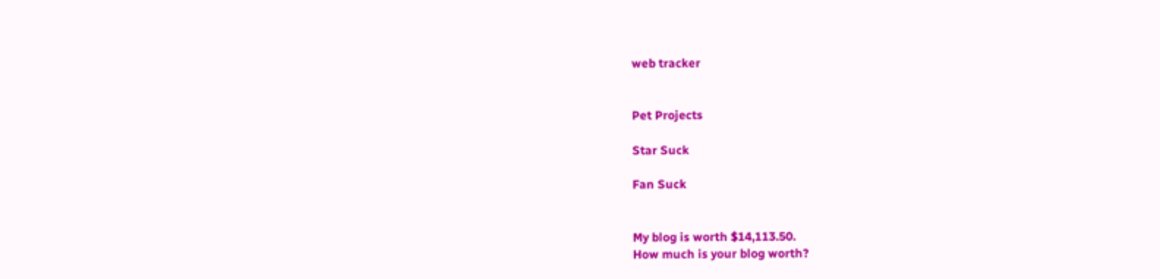web tracker


Pet Projects

Star Suck

Fan Suck


My blog is worth $14,113.50.
How much is your blog worth?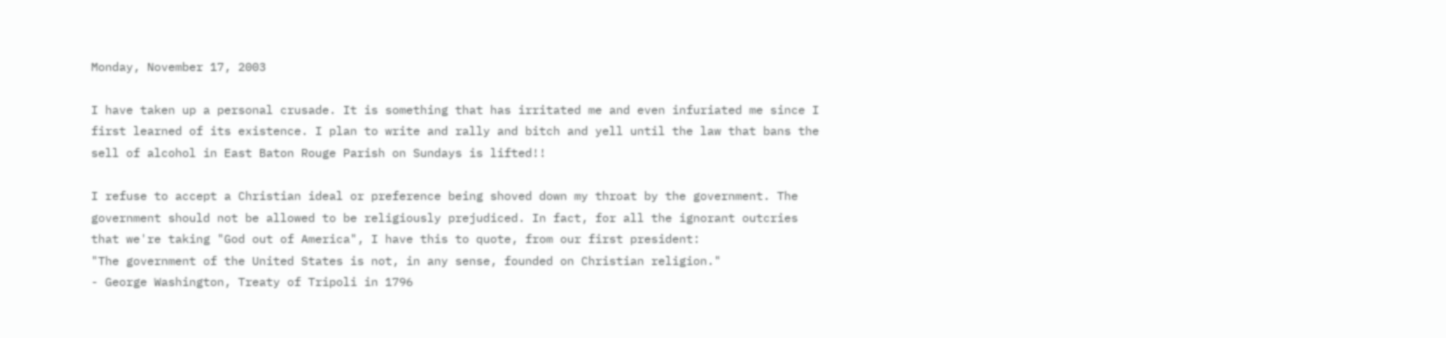Monday, November 17, 2003

I have taken up a personal crusade. It is something that has irritated me and even infuriated me since I first learned of its existence. I plan to write and rally and bitch and yell until the law that bans the sell of alcohol in East Baton Rouge Parish on Sundays is lifted!!

I refuse to accept a Christian ideal or preference being shoved down my throat by the government. The government should not be allowed to be religiously prejudiced. In fact, for all the ignorant outcries that we're taking "God out of America", I have this to quote, from our first president:
"The government of the United States is not, in any sense, founded on Christian religion."
- George Washington, Treaty of Tripoli in 1796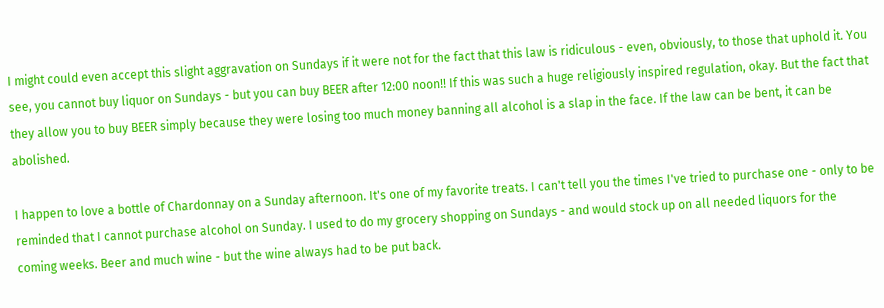I might could even accept this slight aggravation on Sundays if it were not for the fact that this law is ridiculous - even, obviously, to those that uphold it. You see, you cannot buy liquor on Sundays - but you can buy BEER after 12:00 noon!! If this was such a huge religiously inspired regulation, okay. But the fact that they allow you to buy BEER simply because they were losing too much money banning all alcohol is a slap in the face. If the law can be bent, it can be abolished.

I happen to love a bottle of Chardonnay on a Sunday afternoon. It's one of my favorite treats. I can't tell you the times I've tried to purchase one - only to be reminded that I cannot purchase alcohol on Sunday. I used to do my grocery shopping on Sundays - and would stock up on all needed liquors for the coming weeks. Beer and much wine - but the wine always had to be put back.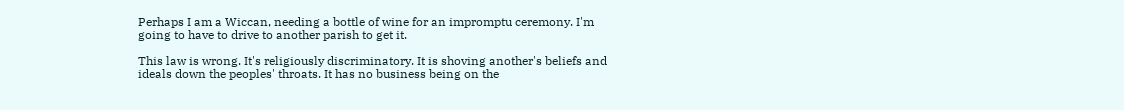Perhaps I am a Wiccan, needing a bottle of wine for an impromptu ceremony. I'm going to have to drive to another parish to get it.

This law is wrong. It's religiously discriminatory. It is shoving another's beliefs and ideals down the peoples' throats. It has no business being on the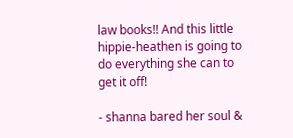law books!! And this little hippie-heathen is going to do everything she can to get it off!

- shanna bared her soul &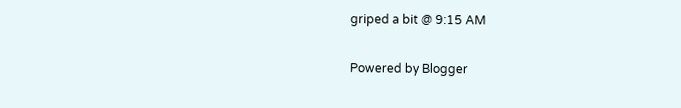griped a bit @ 9:15 AM

Powered by Blogger